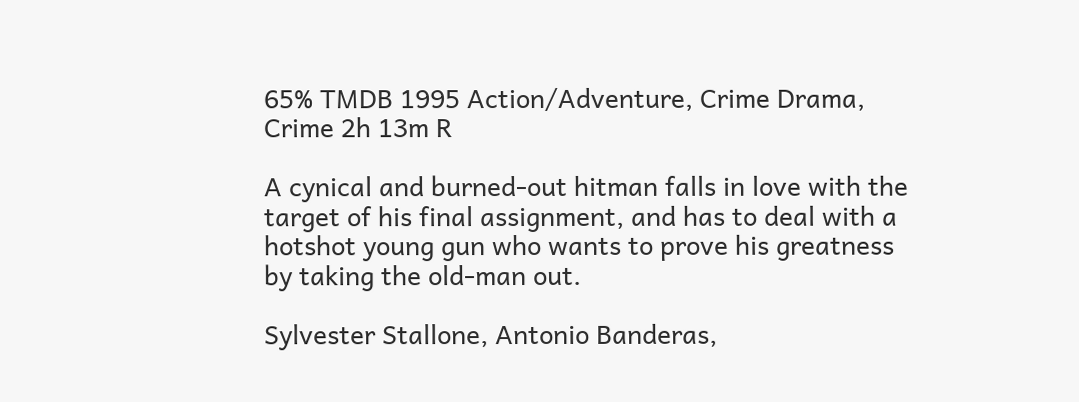65% TMDB 1995 Action/Adventure, Crime Drama, Crime 2h 13m R

A cynical and burned-out hitman falls in love with the target of his final assignment, and has to deal with a hotshot young gun who wants to prove his greatness by taking the old-man out.

Sylvester Stallone, Antonio Banderas,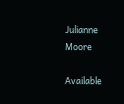Julianne Moore

Available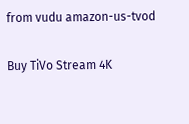from vudu amazon-us-tvod

Buy TiVo Stream 4K